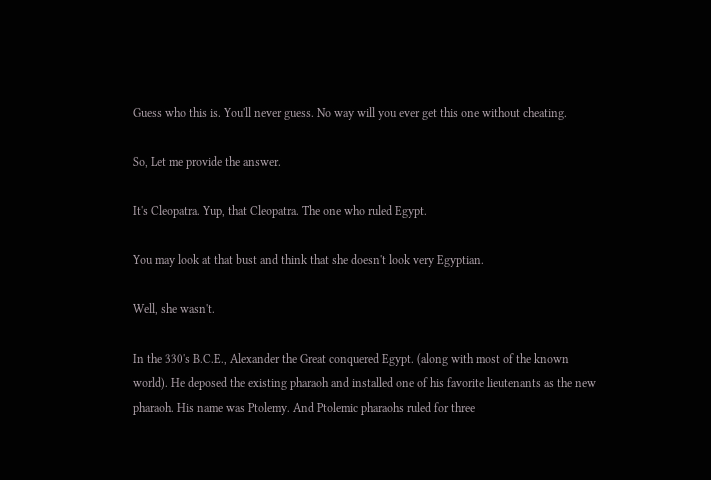Guess who this is. You'll never guess. No way will you ever get this one without cheating.

So, Let me provide the answer.

It's Cleopatra. Yup, that Cleopatra. The one who ruled Egypt.

You may look at that bust and think that she doesn't look very Egyptian.

Well, she wasn't.

In the 330's B.C.E., Alexander the Great conquered Egypt. (along with most of the known world). He deposed the existing pharaoh and installed one of his favorite lieutenants as the new pharaoh. His name was Ptolemy. And Ptolemic pharaohs ruled for three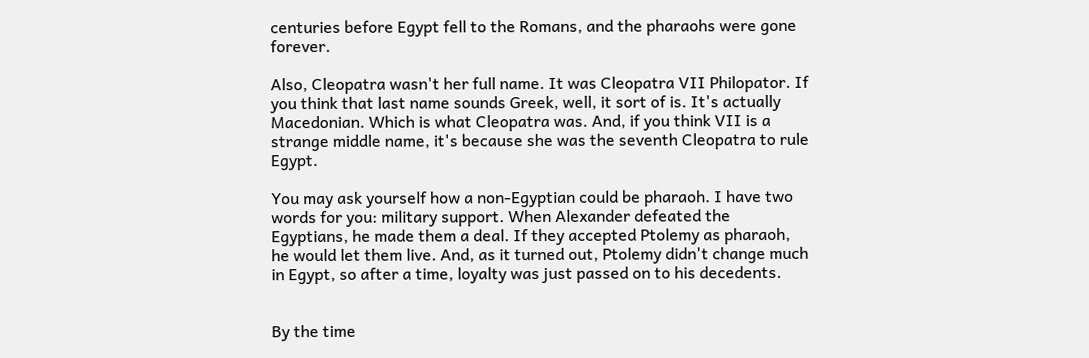centuries before Egypt fell to the Romans, and the pharaohs were gone forever.

Also, Cleopatra wasn't her full name. It was Cleopatra VII Philopator. If you think that last name sounds Greek, well, it sort of is. It's actually Macedonian. Which is what Cleopatra was. And, if you think VII is a strange middle name, it's because she was the seventh Cleopatra to rule Egypt.

You may ask yourself how a non-Egyptian could be pharaoh. I have two words for you: military support. When Alexander defeated the Egyptians, he made them a deal. If they accepted Ptolemy as pharaoh, he would let them live. And, as it turned out, Ptolemy didn't change much in Egypt, so after a time, loyalty was just passed on to his decedents.


By the time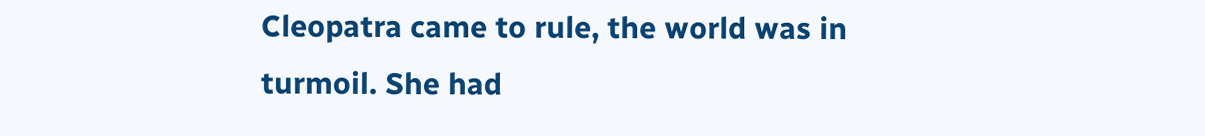Cleopatra came to rule, the world was in turmoil. She had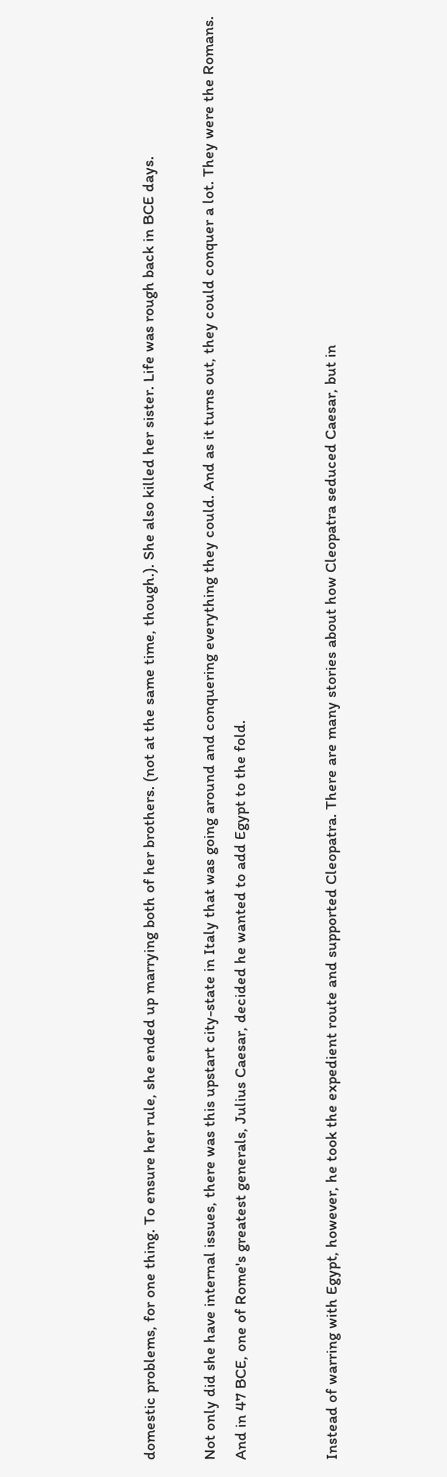domestic problems, for one thing. To ensure her rule, she ended up marrying both of her brothers. (not at the same time, though.). She also killed her sister. Life was rough back in BCE days.

Not only did she have internal issues, there was this upstart city-state in Italy that was going around and conquering everything they could. And as it turns out, they could conquer a lot. They were the Romans. And in 47 BCE, one of Rome's greatest generals, Julius Caesar, decided he wanted to add Egypt to the fold.


Instead of warring with Egypt, however, he took the expedient route and supported Cleopatra. There are many stories about how Cleopatra seduced Caesar, but in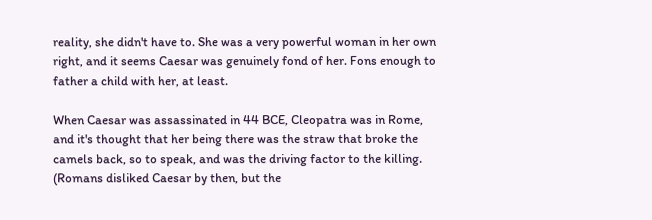reality, she didn't have to. She was a very powerful woman in her own right, and it seems Caesar was genuinely fond of her. Fons enough to father a child with her, at least.

When Caesar was assassinated in 44 BCE, Cleopatra was in Rome, and it's thought that her being there was the straw that broke the camels back, so to speak, and was the driving factor to the killing. (Romans disliked Caesar by then, but the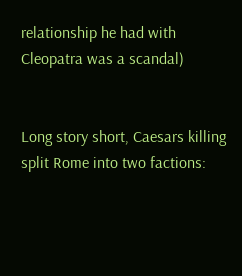relationship he had with Cleopatra was a scandal)


Long story short, Caesars killing split Rome into two factions: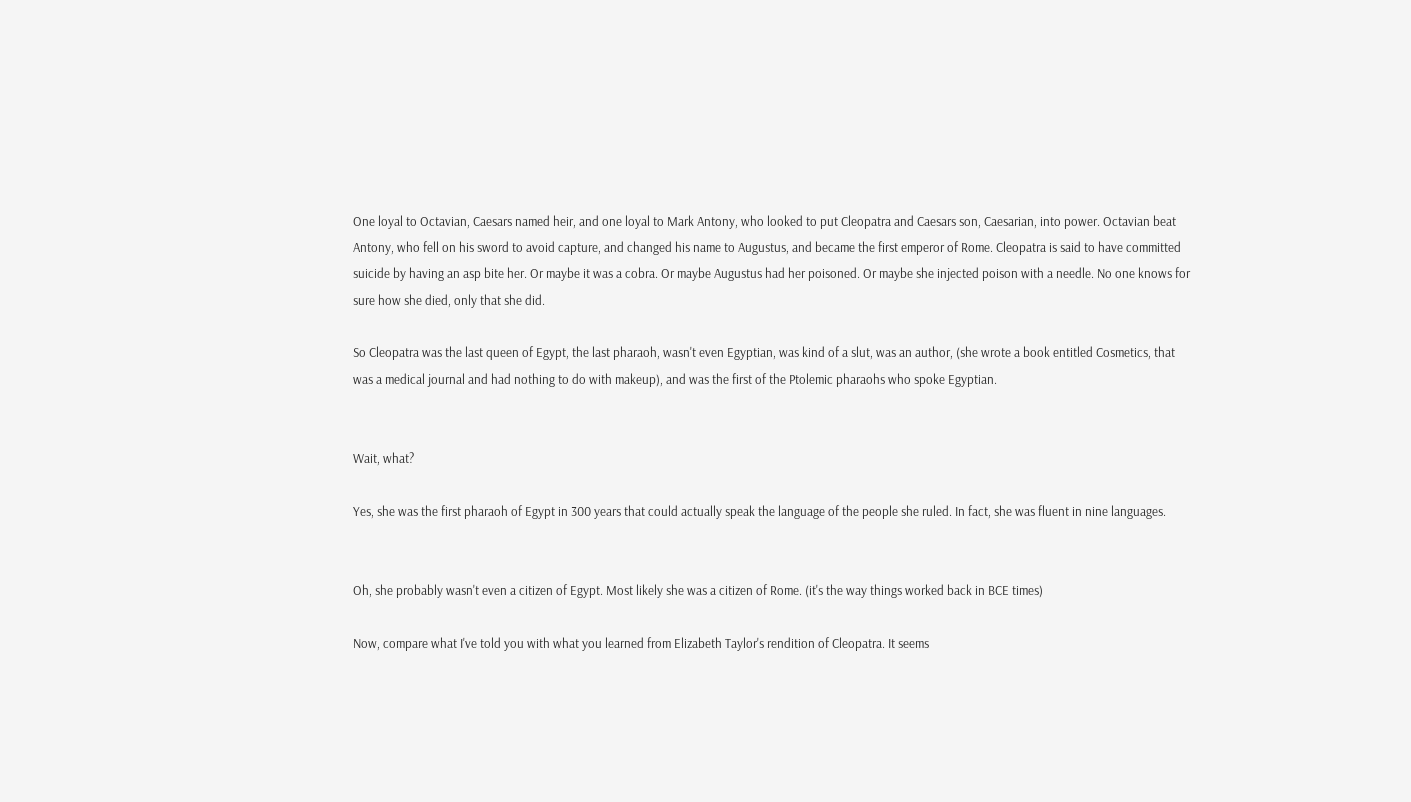One loyal to Octavian, Caesars named heir, and one loyal to Mark Antony, who looked to put Cleopatra and Caesars son, Caesarian, into power. Octavian beat Antony, who fell on his sword to avoid capture, and changed his name to Augustus, and became the first emperor of Rome. Cleopatra is said to have committed suicide by having an asp bite her. Or maybe it was a cobra. Or maybe Augustus had her poisoned. Or maybe she injected poison with a needle. No one knows for sure how she died, only that she did.

So Cleopatra was the last queen of Egypt, the last pharaoh, wasn't even Egyptian, was kind of a slut, was an author, (she wrote a book entitled Cosmetics, that was a medical journal and had nothing to do with makeup), and was the first of the Ptolemic pharaohs who spoke Egyptian.


Wait, what?

Yes, she was the first pharaoh of Egypt in 300 years that could actually speak the language of the people she ruled. In fact, she was fluent in nine languages.


Oh, she probably wasn't even a citizen of Egypt. Most likely she was a citizen of Rome. (it's the way things worked back in BCE times)

Now, compare what I've told you with what you learned from Elizabeth Taylor's rendition of Cleopatra. It seems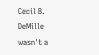Cecil B. DeMille wasn't a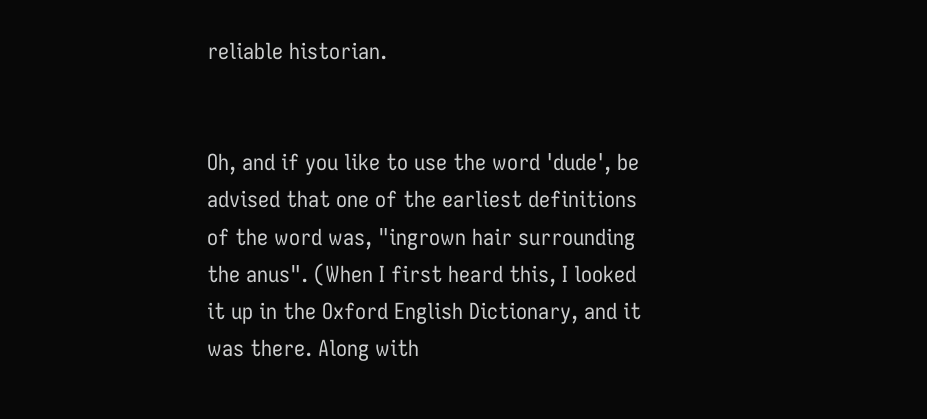reliable historian.


Oh, and if you like to use the word 'dude', be advised that one of the earliest definitions of the word was, "ingrown hair surrounding the anus". (When I first heard this, I looked it up in the Oxford English Dictionary, and it was there. Along with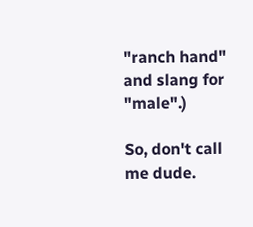"ranch hand" and slang for "male".)

So, don't call me dude.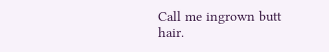Call me ingrown butt hair.